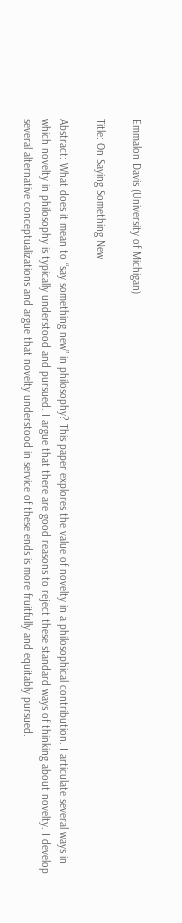Emmalon Davis (University of Michigan)

Title: On Saying Something New

Abstract: What does it mean to “say something new” in philosophy? This paper explores the value of novelty in a philosophical contribution. I articulate several ways in which novelty in philosophy is typically understood and pursued. I argue that there are good reasons to reject these standard ways of thinking about novelty. I develop several alternative conceptualizations and argue that novelty understood in service of these ends is more fruitfully and equitably pursued.